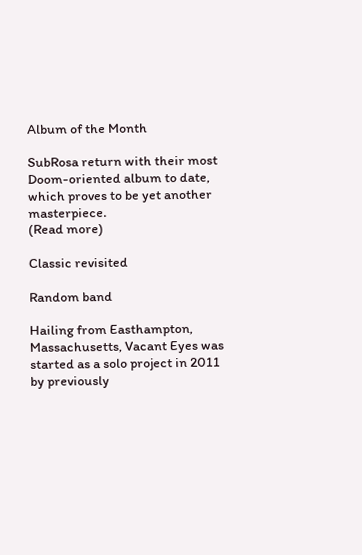Album of the Month

SubRosa return with their most Doom-oriented album to date, which proves to be yet another masterpiece.
(Read more)

Classic revisited

Random band

Hailing from Easthampton, Massachusetts, Vacant Eyes was started as a solo project in 2011 by previously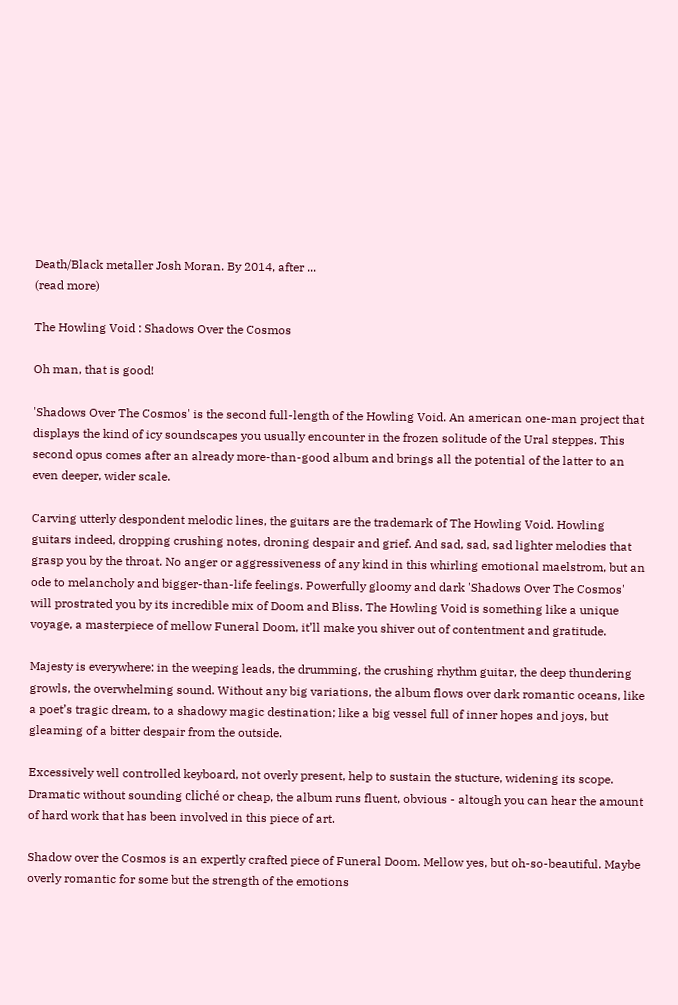Death/Black metaller Josh Moran. By 2014, after ...
(read more)

The Howling Void : Shadows Over the Cosmos

Oh man, that is good!

'Shadows Over The Cosmos' is the second full-length of the Howling Void. An american one-man project that displays the kind of icy soundscapes you usually encounter in the frozen solitude of the Ural steppes. This second opus comes after an already more-than-good album and brings all the potential of the latter to an even deeper, wider scale.

Carving utterly despondent melodic lines, the guitars are the trademark of The Howling Void. Howling guitars indeed, dropping crushing notes, droning despair and grief. And sad, sad, sad lighter melodies that grasp you by the throat. No anger or aggressiveness of any kind in this whirling emotional maelstrom, but an ode to melancholy and bigger-than-life feelings. Powerfully gloomy and dark 'Shadows Over The Cosmos' will prostrated you by its incredible mix of Doom and Bliss. The Howling Void is something like a unique voyage, a masterpiece of mellow Funeral Doom, it’ll make you shiver out of contentment and gratitude.

Majesty is everywhere: in the weeping leads, the drumming, the crushing rhythm guitar, the deep thundering growls, the overwhelming sound. Without any big variations, the album flows over dark romantic oceans, like a poet’s tragic dream, to a shadowy magic destination; like a big vessel full of inner hopes and joys, but gleaming of a bitter despair from the outside.

Excessively well controlled keyboard, not overly present, help to sustain the stucture, widening its scope. Dramatic without sounding cliché or cheap, the album runs fluent, obvious - altough you can hear the amount of hard work that has been involved in this piece of art.

Shadow over the Cosmos is an expertly crafted piece of Funeral Doom. Mellow yes, but oh-so-beautiful. Maybe overly romantic for some but the strength of the emotions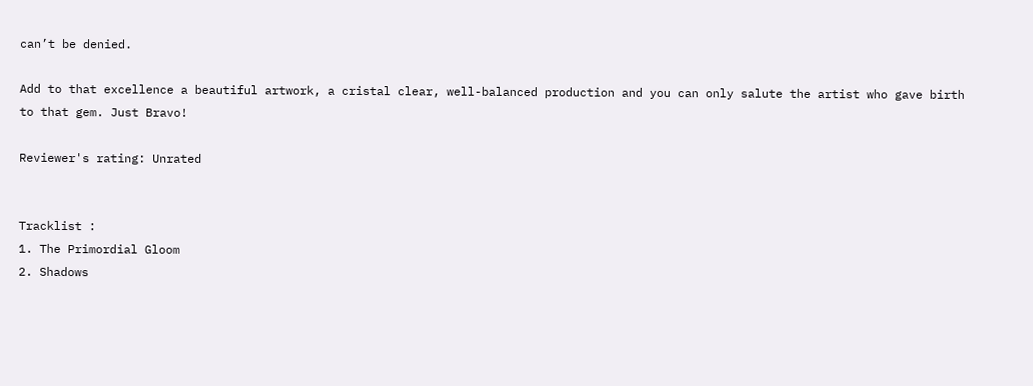can’t be denied.

Add to that excellence a beautiful artwork, a cristal clear, well-balanced production and you can only salute the artist who gave birth to that gem. Just Bravo!

Reviewer's rating: Unrated


Tracklist :
1. The Primordial Gloom
2. Shadows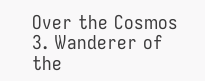Over the Cosmos
3. Wanderer of the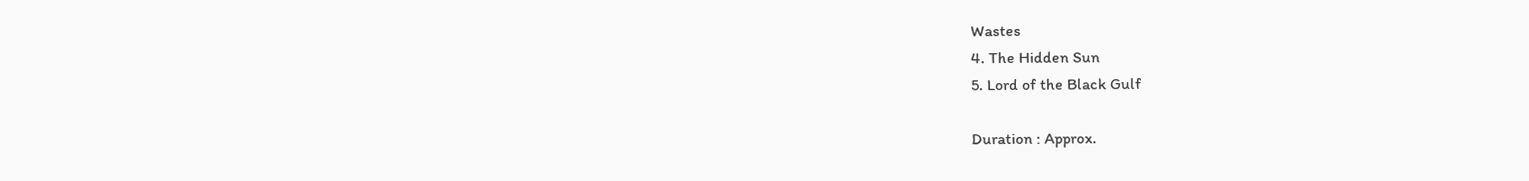Wastes
4. The Hidden Sun
5. Lord of the Black Gulf

Duration : Approx.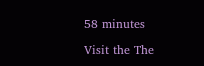58 minutes

Visit the The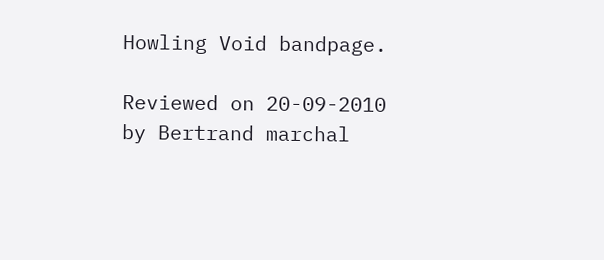Howling Void bandpage.

Reviewed on 20-09-2010 by Bertrand marchal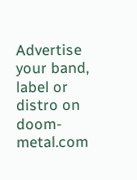Advertise your band, label or distro on doom-metal.com